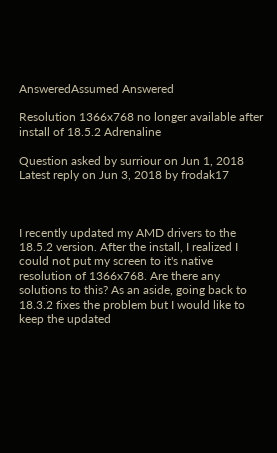AnsweredAssumed Answered

Resolution 1366x768 no longer available after install of 18.5.2 Adrenaline

Question asked by surriour on Jun 1, 2018
Latest reply on Jun 3, 2018 by frodak17



I recently updated my AMD drivers to the 18.5.2 version. After the install, I realized I could not put my screen to it's native resolution of 1366x768. Are there any solutions to this? As an aside, going back to 18.3.2 fixes the problem but I would like to keep the updated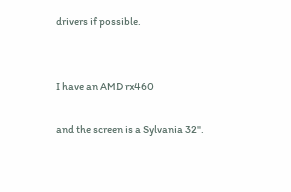drivers if possible.


I have an AMD rx460

and the screen is a Sylvania 32".